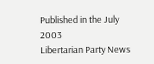Published in the July 2003
Libertarian Party News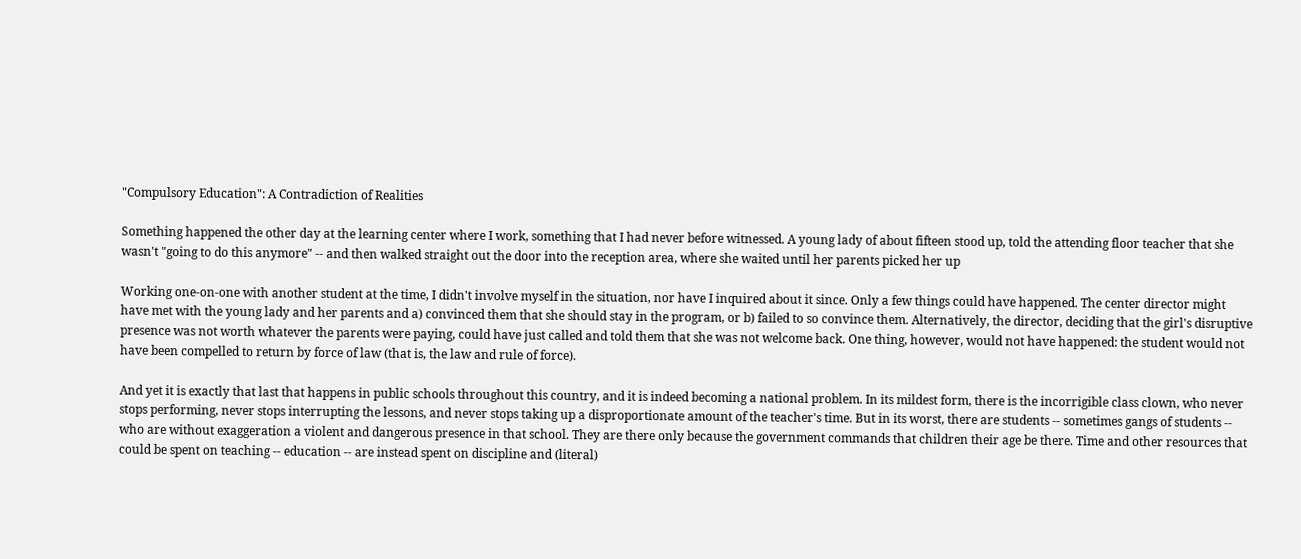"Compulsory Education": A Contradiction of Realities

Something happened the other day at the learning center where I work, something that I had never before witnessed. A young lady of about fifteen stood up, told the attending floor teacher that she wasn't "going to do this anymore" -- and then walked straight out the door into the reception area, where she waited until her parents picked her up

Working one-on-one with another student at the time, I didn't involve myself in the situation, nor have I inquired about it since. Only a few things could have happened. The center director might have met with the young lady and her parents and a) convinced them that she should stay in the program, or b) failed to so convince them. Alternatively, the director, deciding that the girl's disruptive presence was not worth whatever the parents were paying, could have just called and told them that she was not welcome back. One thing, however, would not have happened: the student would not have been compelled to return by force of law (that is, the law and rule of force).

And yet it is exactly that last that happens in public schools throughout this country, and it is indeed becoming a national problem. In its mildest form, there is the incorrigible class clown, who never stops performing, never stops interrupting the lessons, and never stops taking up a disproportionate amount of the teacher's time. But in its worst, there are students -- sometimes gangs of students -- who are without exaggeration a violent and dangerous presence in that school. They are there only because the government commands that children their age be there. Time and other resources that could be spent on teaching -- education -- are instead spent on discipline and (literal)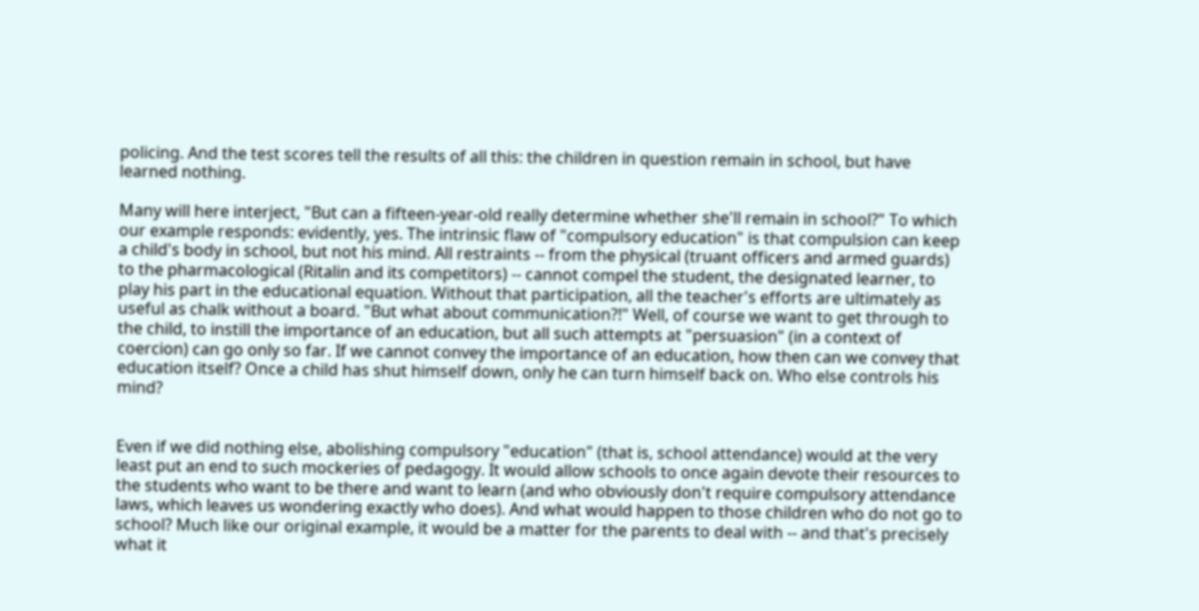policing. And the test scores tell the results of all this: the children in question remain in school, but have learned nothing.

Many will here interject, "But can a fifteen-year-old really determine whether she'll remain in school?" To which our example responds: evidently, yes. The intrinsic flaw of "compulsory education" is that compulsion can keep a child's body in school, but not his mind. All restraints -- from the physical (truant officers and armed guards) to the pharmacological (Ritalin and its competitors) -- cannot compel the student, the designated learner, to play his part in the educational equation. Without that participation, all the teacher's efforts are ultimately as useful as chalk without a board. "But what about communication?!" Well, of course we want to get through to the child, to instill the importance of an education, but all such attempts at "persuasion" (in a context of coercion) can go only so far. If we cannot convey the importance of an education, how then can we convey that education itself? Once a child has shut himself down, only he can turn himself back on. Who else controls his mind?


Even if we did nothing else, abolishing compulsory "education" (that is, school attendance) would at the very least put an end to such mockeries of pedagogy. It would allow schools to once again devote their resources to the students who want to be there and want to learn (and who obviously don't require compulsory attendance laws, which leaves us wondering exactly who does). And what would happen to those children who do not go to school? Much like our original example, it would be a matter for the parents to deal with -- and that's precisely what it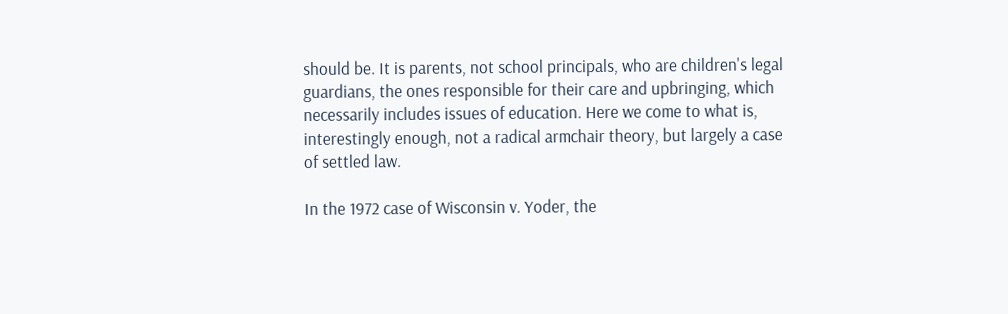should be. It is parents, not school principals, who are children's legal guardians, the ones responsible for their care and upbringing, which necessarily includes issues of education. Here we come to what is, interestingly enough, not a radical armchair theory, but largely a case of settled law.

In the 1972 case of Wisconsin v. Yoder, the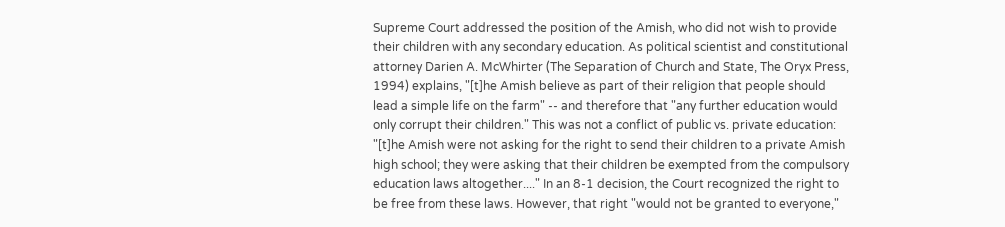Supreme Court addressed the position of the Amish, who did not wish to provide their children with any secondary education. As political scientist and constitutional attorney Darien A. McWhirter (The Separation of Church and State, The Oryx Press, 1994) explains, "[t]he Amish believe as part of their religion that people should lead a simple life on the farm" -- and therefore that "any further education would only corrupt their children." This was not a conflict of public vs. private education: "[t]he Amish were not asking for the right to send their children to a private Amish high school; they were asking that their children be exempted from the compulsory education laws altogether...." In an 8-1 decision, the Court recognized the right to be free from these laws. However, that right "would not be granted to everyone,"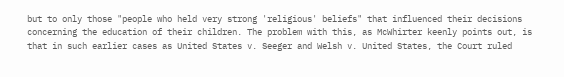but to only those "people who held very strong 'religious' beliefs" that influenced their decisions concerning the education of their children. The problem with this, as McWhirter keenly points out, is that in such earlier cases as United States v. Seeger and Welsh v. United States, the Court ruled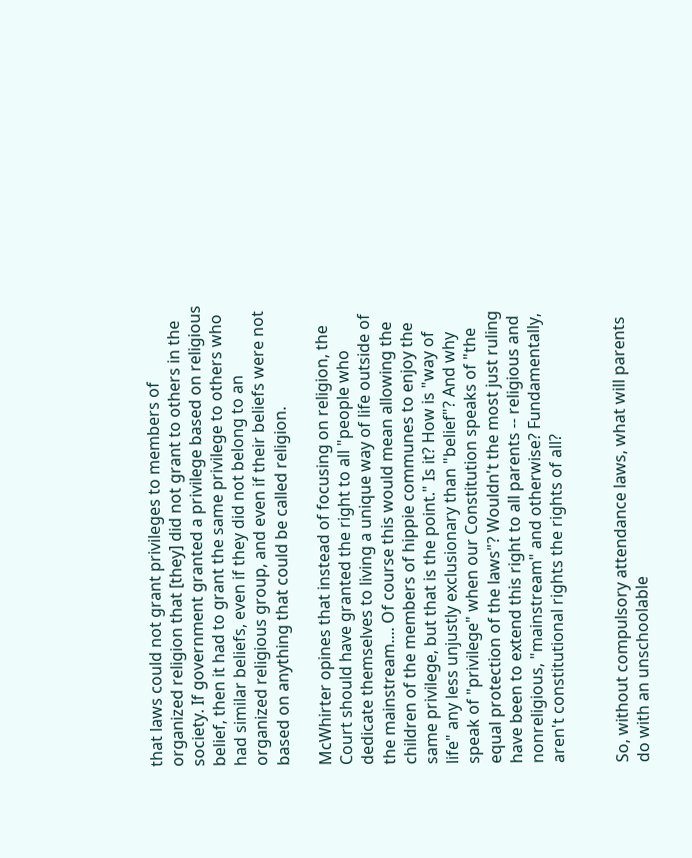that laws could not grant privileges to members of organized religion that [they] did not grant to others in the society. If government granted a privilege based on religious belief, then it had to grant the same privilege to others who had similar beliefs, even if they did not belong to an organized religious group, and even if their beliefs were not based on anything that could be called religion.

McWhirter opines that instead of focusing on religion, the Court should have granted the right to all "people who dedicate themselves to living a unique way of life outside of the mainstream.... Of course this would mean allowing the children of the members of hippie communes to enjoy the same privilege, but that is the point." Is it? How is "way of life" any less unjustly exclusionary than "belief"? And why speak of "privilege" when our Constitution speaks of "the equal protection of the laws"? Wouldn't the most just ruling have been to extend this right to all parents -- religious and nonreligious, "mainstream" and otherwise? Fundamentally, aren't constitutional rights the rights of all?


So, without compulsory attendance laws, what will parents do with an unschoolable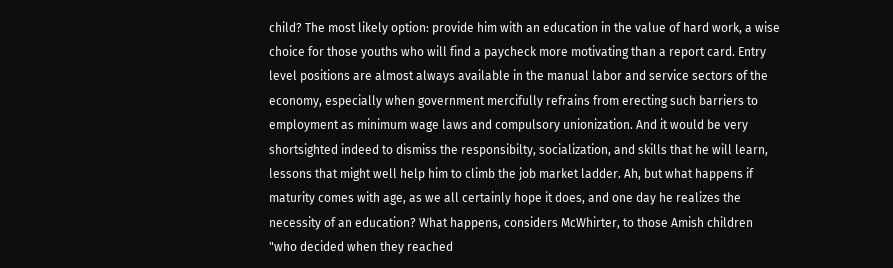child? The most likely option: provide him with an education in the value of hard work, a wise choice for those youths who will find a paycheck more motivating than a report card. Entry level positions are almost always available in the manual labor and service sectors of the economy, especially when government mercifully refrains from erecting such barriers to employment as minimum wage laws and compulsory unionization. And it would be very shortsighted indeed to dismiss the responsibilty, socialization, and skills that he will learn, lessons that might well help him to climb the job market ladder. Ah, but what happens if maturity comes with age, as we all certainly hope it does, and one day he realizes the necessity of an education? What happens, considers McWhirter, to those Amish children "who decided when they reached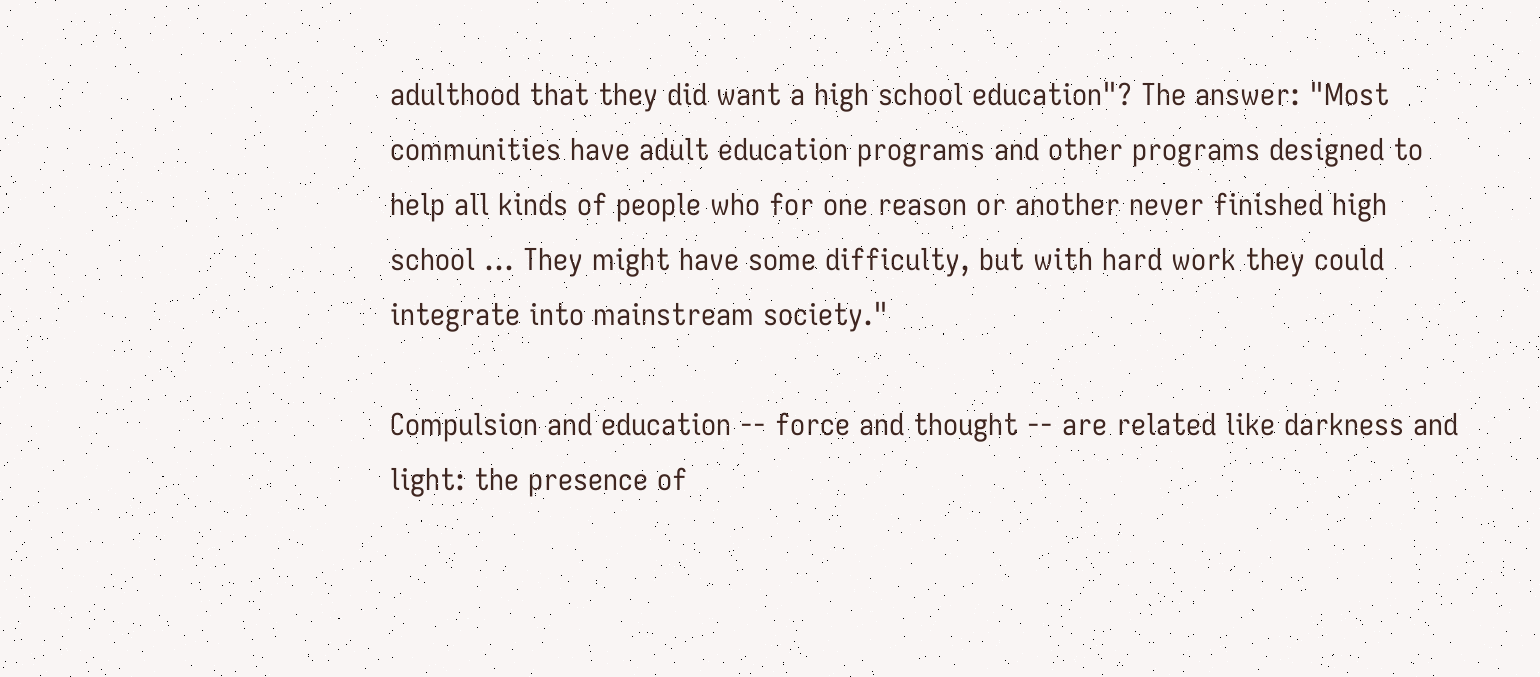adulthood that they did want a high school education"? The answer: "Most communities have adult education programs and other programs designed to help all kinds of people who for one reason or another never finished high school ... They might have some difficulty, but with hard work they could integrate into mainstream society."

Compulsion and education -- force and thought -- are related like darkness and light: the presence of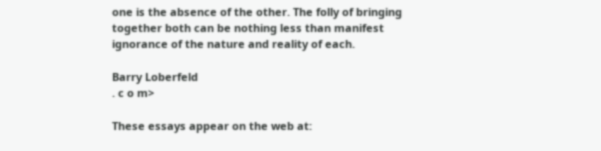one is the absence of the other. The folly of bringing together both can be nothing less than manifest ignorance of the nature and reality of each.

Barry Loberfeld
. c o m>

These essays appear on the web at: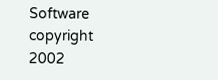Software copyright 2002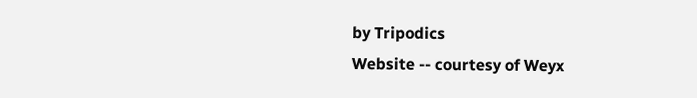by Tripodics
Website -- courtesy of Weyx